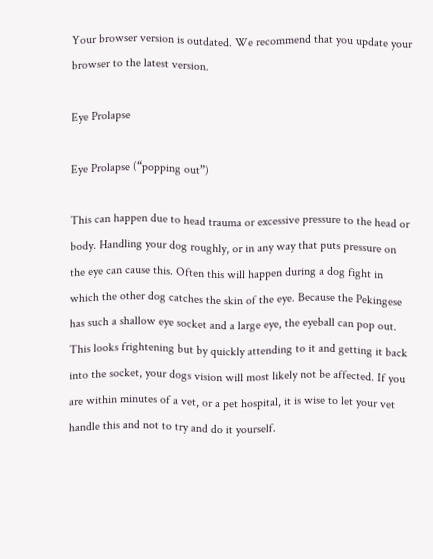Your browser version is outdated. We recommend that you update your browser to the latest version.

Eye Prolapse

Eye Prolapse (“popping out”)

This can happen due to head trauma or excessive pressure to the head or body. Handling your dog roughly, or in any way that puts pressure on the eye can cause this. Often this will happen during a dog fight in which the other dog catches the skin of the eye. Because the Pekingese has such a shallow eye socket and a large eye, the eyeball can pop out. This looks frightening but by quickly attending to it and getting it back into the socket, your dogs vision will most likely not be affected. If you are within minutes of a vet, or a pet hospital, it is wise to let your vet handle this and not to try and do it yourself.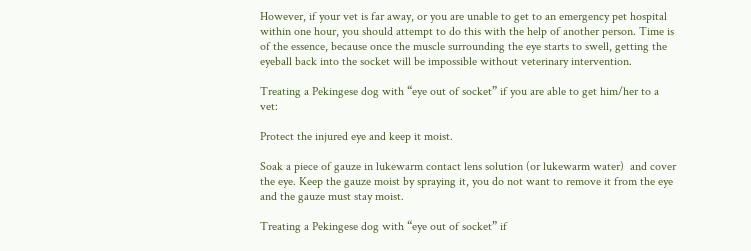However, if your vet is far away, or you are unable to get to an emergency pet hospital within one hour, you should attempt to do this with the help of another person. Time is of the essence, because once the muscle surrounding the eye starts to swell, getting the eyeball back into the socket will be impossible without veterinary intervention.

Treating a Pekingese dog with “eye out of socket” if you are able to get him/her to a vet:

Protect the injured eye and keep it moist.

Soak a piece of gauze in lukewarm contact lens solution (or lukewarm water)  and cover the eye. Keep the gauze moist by spraying it, you do not want to remove it from the eye and the gauze must stay moist.

Treating a Pekingese dog with “eye out of socket” if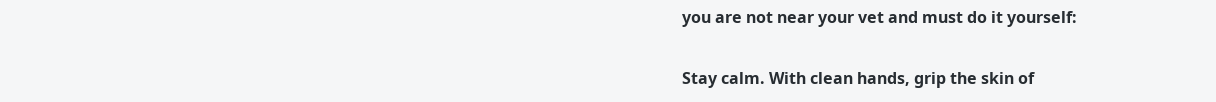you are not near your vet and must do it yourself:

Stay calm. With clean hands, grip the skin of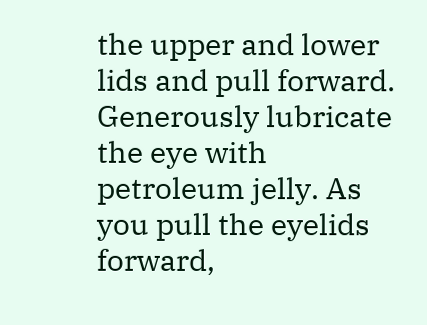the upper and lower lids and pull forward. Generously lubricate the eye with petroleum jelly. As you pull the eyelids forward,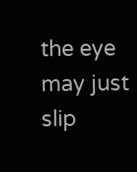the eye may just slip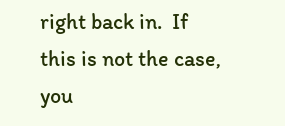right back in.  If this is not the case, you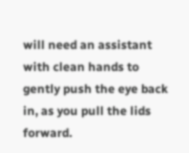will need an assistant with clean hands to gently push the eye back in, as you pull the lids forward.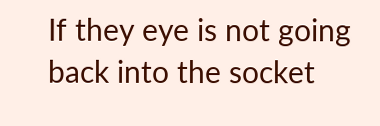If they eye is not going back into the socket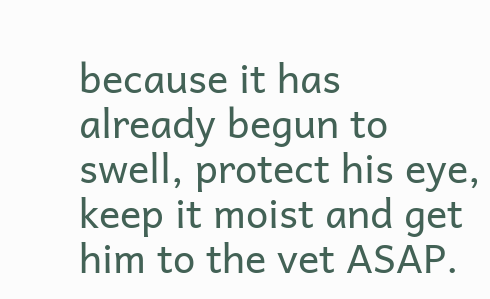because it has already begun to swell, protect his eye, keep it moist and get him to the vet ASAP.